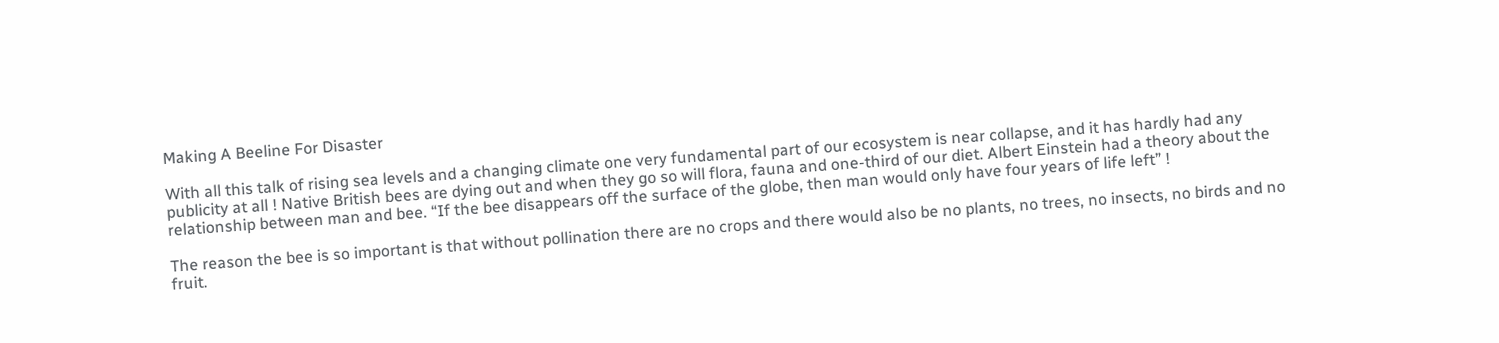Making A Beeline For Disaster

With all this talk of rising sea levels and a changing climate one very fundamental part of our ecosystem is near collapse, and it has hardly had any publicity at all ! Native British bees are dying out and when they go so will flora, fauna and one-third of our diet. Albert Einstein had a theory about the relationship between man and bee. “If the bee disappears off the surface of the globe, then man would only have four years of life left” !

The reason the bee is so important is that without pollination there are no crops and there would also be no plants, no trees, no insects, no birds and no fruit.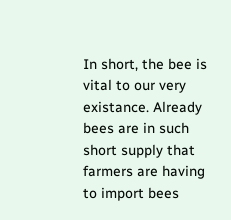In short, the bee is vital to our very existance. Already bees are in such short supply that farmers are having to import bees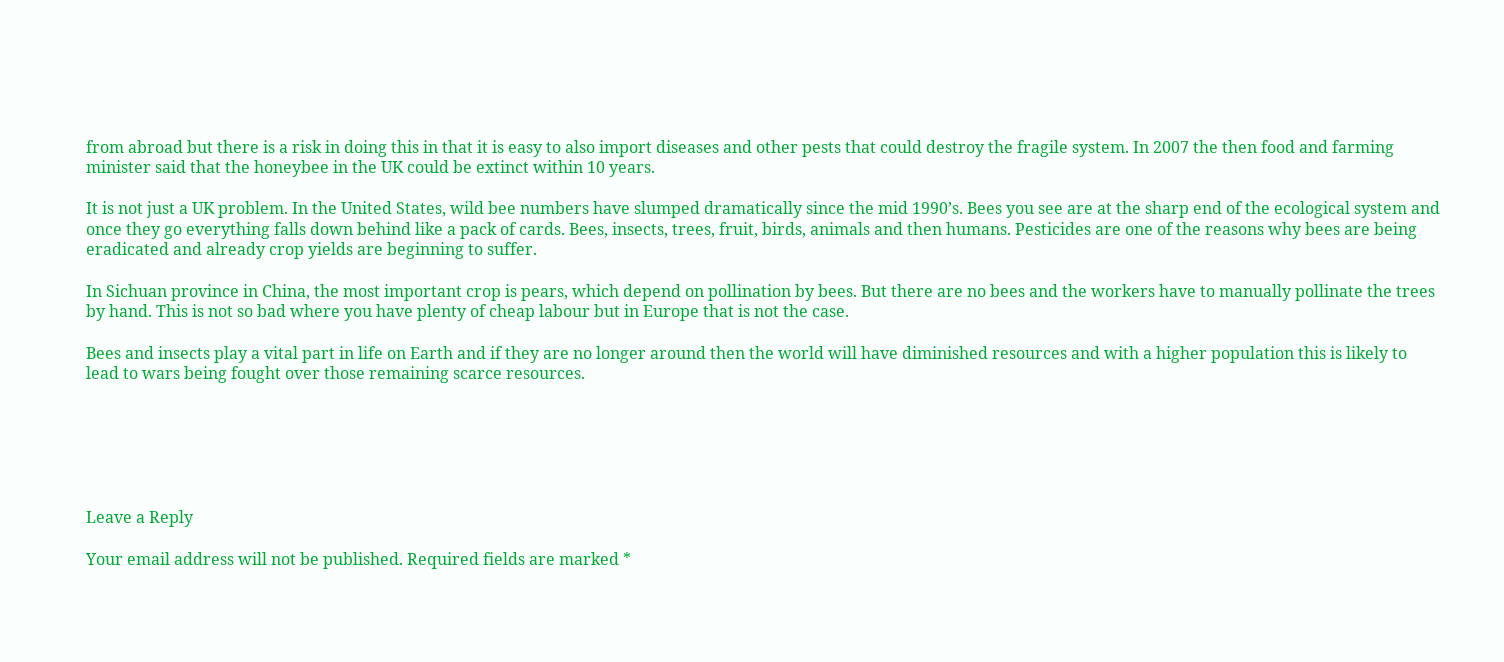from abroad but there is a risk in doing this in that it is easy to also import diseases and other pests that could destroy the fragile system. In 2007 the then food and farming minister said that the honeybee in the UK could be extinct within 10 years.

It is not just a UK problem. In the United States, wild bee numbers have slumped dramatically since the mid 1990’s. Bees you see are at the sharp end of the ecological system and once they go everything falls down behind like a pack of cards. Bees, insects, trees, fruit, birds, animals and then humans. Pesticides are one of the reasons why bees are being eradicated and already crop yields are beginning to suffer.

In Sichuan province in China, the most important crop is pears, which depend on pollination by bees. But there are no bees and the workers have to manually pollinate the trees by hand. This is not so bad where you have plenty of cheap labour but in Europe that is not the case.

Bees and insects play a vital part in life on Earth and if they are no longer around then the world will have diminished resources and with a higher population this is likely to lead to wars being fought over those remaining scarce resources.






Leave a Reply

Your email address will not be published. Required fields are marked *